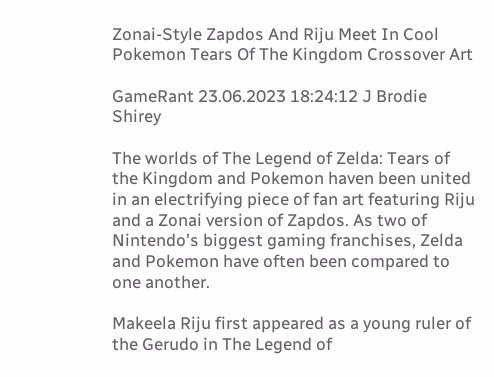Zonai-Style Zapdos And Riju Meet In Cool Pokemon Tears Of The Kingdom Crossover Art

GameRant 23.06.2023 18:24:12 J Brodie Shirey

The worlds of The Legend of Zelda: Tears of the Kingdom and Pokemon haven been united in an electrifying piece of fan art featuring Riju and a Zonai version of Zapdos. As two of Nintendo's biggest gaming franchises, Zelda and Pokemon have often been compared to one another.

Makeela Riju first appeared as a young ruler of the Gerudo in The Legend of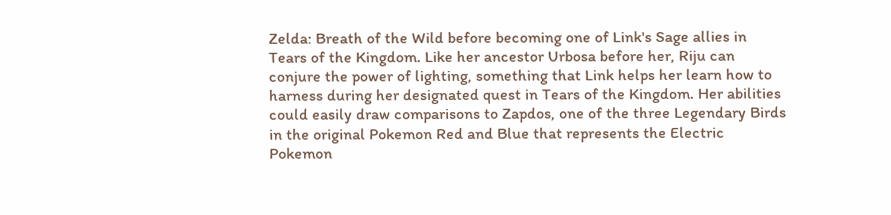Zelda: Breath of the Wild before becoming one of Link's Sage allies in Tears of the Kingdom. Like her ancestor Urbosa before her, Riju can conjure the power of lighting, something that Link helps her learn how to harness during her designated quest in Tears of the Kingdom. Her abilities could easily draw comparisons to Zapdos, one of the three Legendary Birds in the original Pokemon Red and Blue that represents the Electric Pokemon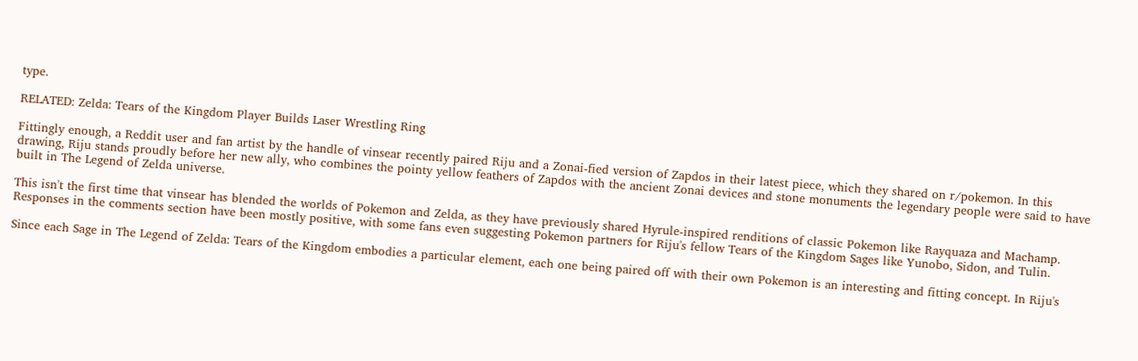type.

RELATED: Zelda: Tears of the Kingdom Player Builds Laser Wrestling Ring

Fittingly enough, a Reddit user and fan artist by the handle of vinsear recently paired Riju and a Zonai-fied version of Zapdos in their latest piece, which they shared on r/pokemon. In this drawing, Riju stands proudly before her new ally, who combines the pointy yellow feathers of Zapdos with the ancient Zonai devices and stone monuments the legendary people were said to have built in The Legend of Zelda universe.

This isn't the first time that vinsear has blended the worlds of Pokemon and Zelda, as they have previously shared Hyrule-inspired renditions of classic Pokemon like Rayquaza and Machamp. Responses in the comments section have been mostly positive, with some fans even suggesting Pokemon partners for Riju's fellow Tears of the Kingdom Sages like Yunobo, Sidon, and Tulin.

Since each Sage in The Legend of Zelda: Tears of the Kingdom embodies a particular element, each one being paired off with their own Pokemon is an interesting and fitting concept. In Riju's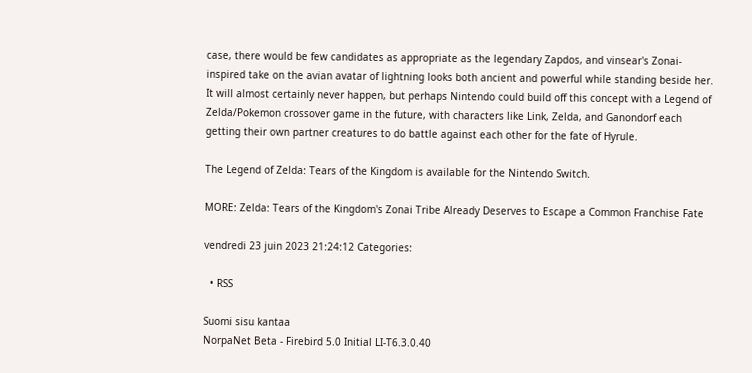case, there would be few candidates as appropriate as the legendary Zapdos, and vinsear's Zonai-inspired take on the avian avatar of lightning looks both ancient and powerful while standing beside her. It will almost certainly never happen, but perhaps Nintendo could build off this concept with a Legend of Zelda/Pokemon crossover game in the future, with characters like Link, Zelda, and Ganondorf each getting their own partner creatures to do battle against each other for the fate of Hyrule.

The Legend of Zelda: Tears of the Kingdom is available for the Nintendo Switch.

MORE: Zelda: Tears of the Kingdom's Zonai Tribe Already Deserves to Escape a Common Franchise Fate

vendredi 23 juin 2023 21:24:12 Categories:

  • RSS

Suomi sisu kantaa
NorpaNet Beta - Firebird 5.0 Initial LI-T6.3.0.40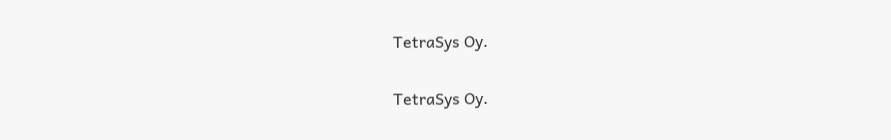TetraSys Oy.

TetraSys Oy.